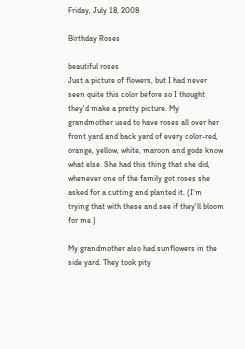Friday, July 18, 2008

Birthday Roses

beautiful roses
Just a picture of flowers, but I had never seen quite this color before so I thought they'd make a pretty picture. My grandmother used to have roses all over her front yard and back yard of every color-red, orange, yellow, white, maroon and gods know what else. She had this thing that she did, whenever one of the family got roses she asked for a cutting and planted it. (I'm trying that with these and see if they'll bloom for me.)

My grandmother also had sunflowers in the side yard. They took pity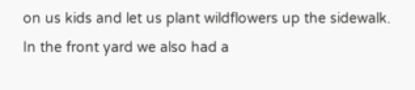on us kids and let us plant wildflowers up the sidewalk. In the front yard we also had a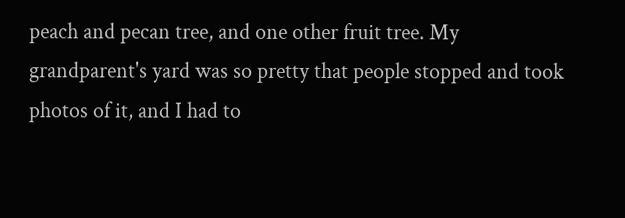peach and pecan tree, and one other fruit tree. My grandparent's yard was so pretty that people stopped and took photos of it, and I had to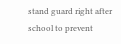stand guard right after school to prevent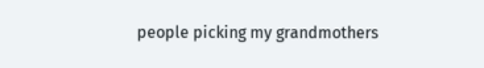people picking my grandmothers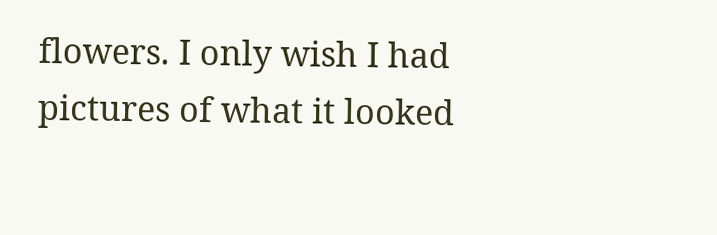flowers. I only wish I had pictures of what it looked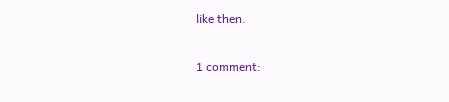like then.

1 comment: